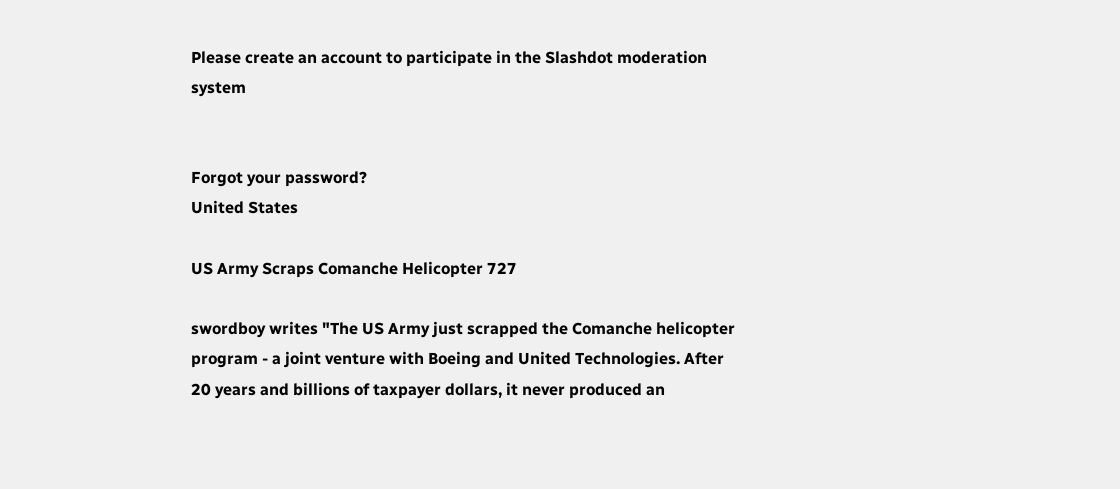Please create an account to participate in the Slashdot moderation system


Forgot your password?
United States

US Army Scraps Comanche Helicopter 727

swordboy writes "The US Army just scrapped the Comanche helicopter program - a joint venture with Boeing and United Technologies. After 20 years and billions of taxpayer dollars, it never produced an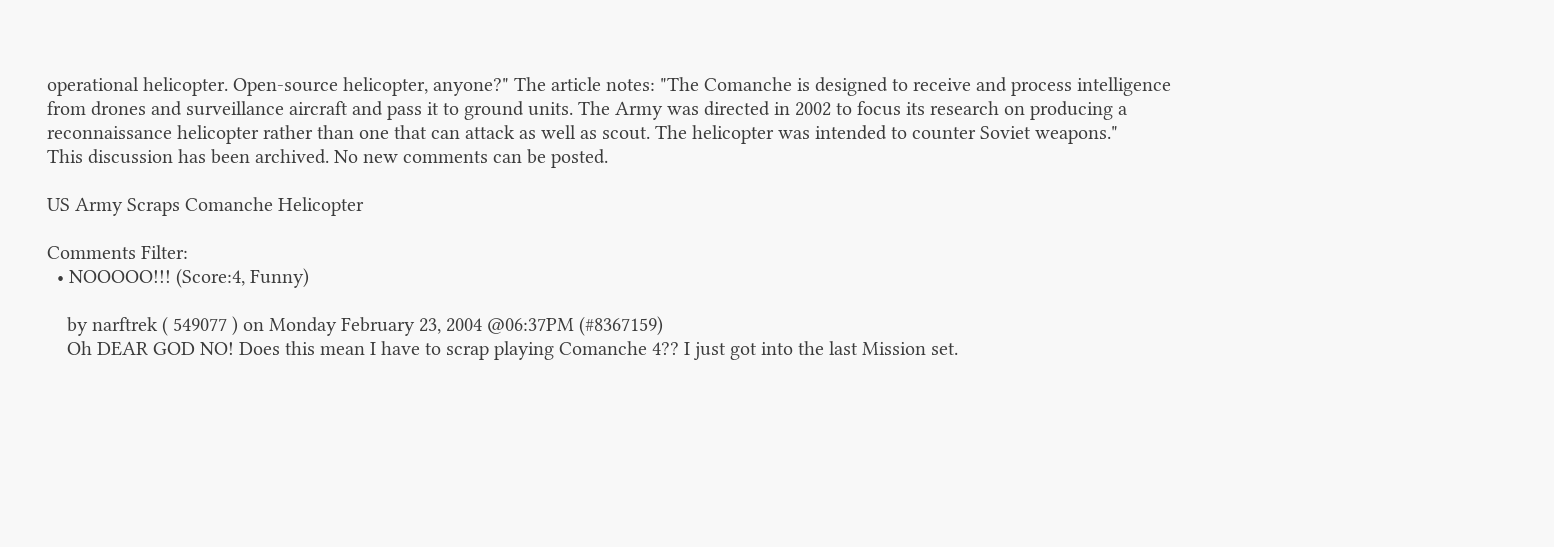operational helicopter. Open-source helicopter, anyone?" The article notes: "The Comanche is designed to receive and process intelligence from drones and surveillance aircraft and pass it to ground units. The Army was directed in 2002 to focus its research on producing a reconnaissance helicopter rather than one that can attack as well as scout. The helicopter was intended to counter Soviet weapons."
This discussion has been archived. No new comments can be posted.

US Army Scraps Comanche Helicopter

Comments Filter:
  • NOOOOO!!! (Score:4, Funny)

    by narftrek ( 549077 ) on Monday February 23, 2004 @06:37PM (#8367159)
    Oh DEAR GOD NO! Does this mean I have to scrap playing Comanche 4?? I just got into the last Mission set.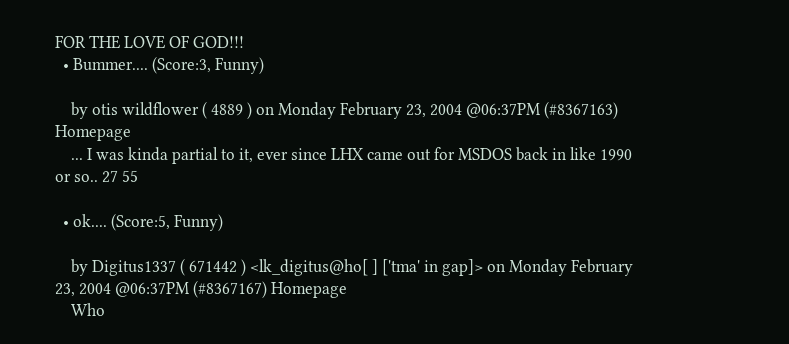FOR THE LOVE OF GOD!!!
  • Bummer.... (Score:3, Funny)

    by otis wildflower ( 4889 ) on Monday February 23, 2004 @06:37PM (#8367163) Homepage
    ... I was kinda partial to it, ever since LHX came out for MSDOS back in like 1990 or so.. 27 55

  • ok.... (Score:5, Funny)

    by Digitus1337 ( 671442 ) <lk_digitus@ho[ ] ['tma' in gap]> on Monday February 23, 2004 @06:37PM (#8367167) Homepage
    Who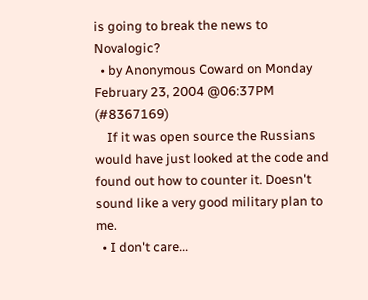is going to break the news to Novalogic?
  • by Anonymous Coward on Monday February 23, 2004 @06:37PM (#8367169)
    If it was open source the Russians would have just looked at the code and found out how to counter it. Doesn't sound like a very good military plan to me.
  • I don't care...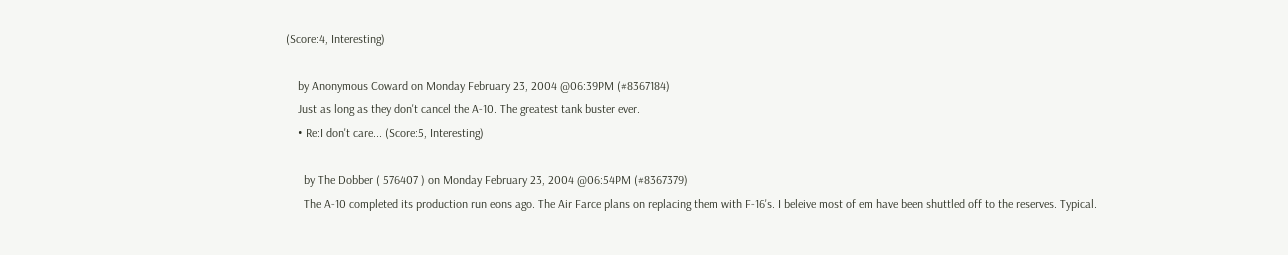(Score:4, Interesting)

    by Anonymous Coward on Monday February 23, 2004 @06:39PM (#8367184)
    Just as long as they don't cancel the A-10. The greatest tank buster ever.
    • Re:I don't care... (Score:5, Interesting)

      by The Dobber ( 576407 ) on Monday February 23, 2004 @06:54PM (#8367379)
      The A-10 completed its production run eons ago. The Air Farce plans on replacing them with F-16's. I beleive most of em have been shuttled off to the reserves. Typical.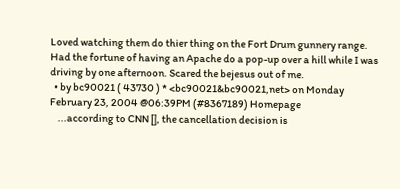Loved watching them do thier thing on the Fort Drum gunnery range. Had the fortune of having an Apache do a pop-up over a hill while I was driving by one afternoon. Scared the bejesus out of me.
  • by bc90021 ( 43730 ) * <bc90021&bc90021,net> on Monday February 23, 2004 @06:39PM (#8367189) Homepage
    ...according to CNN [], the cancellation decision is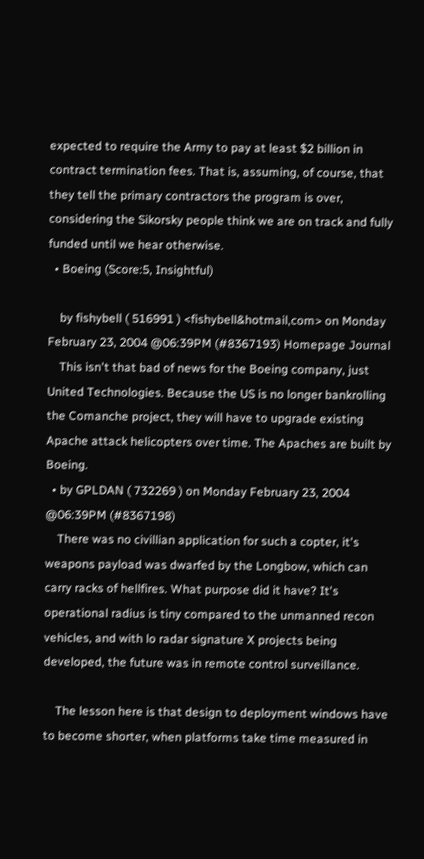expected to require the Army to pay at least $2 billion in contract termination fees. That is, assuming, of course, that they tell the primary contractors the program is over, considering the Sikorsky people think we are on track and fully funded until we hear otherwise.
  • Boeing (Score:5, Insightful)

    by fishybell ( 516991 ) <fishybell&hotmail,com> on Monday February 23, 2004 @06:39PM (#8367193) Homepage Journal
    This isn't that bad of news for the Boeing company, just United Technologies. Because the US is no longer bankrolling the Comanche project, they will have to upgrade existing Apache attack helicopters over time. The Apaches are built by Boeing.
  • by GPLDAN ( 732269 ) on Monday February 23, 2004 @06:39PM (#8367198)
    There was no civillian application for such a copter, it's weapons payload was dwarfed by the Longbow, which can carry racks of hellfires. What purpose did it have? It's operational radius is tiny compared to the unmanned recon vehicles, and with lo radar signature X projects being developed, the future was in remote control surveillance.

    The lesson here is that design to deployment windows have to become shorter, when platforms take time measured in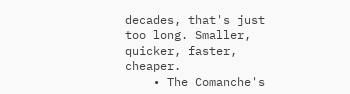decades, that's just too long. Smaller, quicker, faster, cheaper.
    • The Comanche's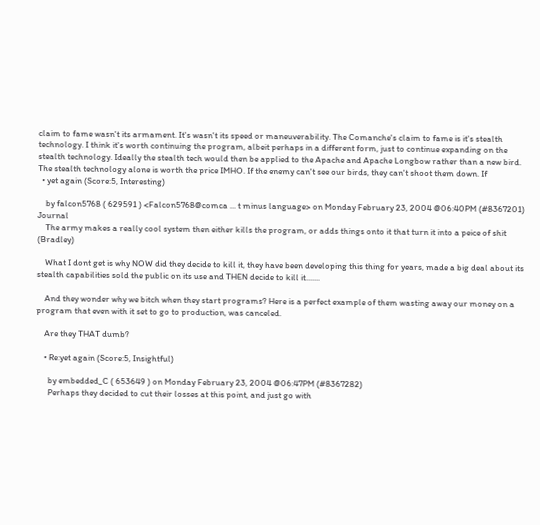claim to fame wasn't its armament. It's wasn't its speed or maneuverability. The Comanche's claim to fame is it's stealth technology. I think it's worth continuing the program, albeit perhaps in a different form, just to continue expanding on the stealth technology. Ideally the stealth tech would then be applied to the Apache and Apache Longbow rather than a new bird. The stealth technology alone is worth the price IMHO. If the enemy can't see our birds, they can't shoot them down. If
  • yet again (Score:5, Interesting)

    by falcon5768 ( 629591 ) <Falcon5768@comca ... t minus language> on Monday February 23, 2004 @06:40PM (#8367201) Journal
    The army makes a really cool system then either kills the program, or adds things onto it that turn it into a peice of shit (Bradley)

    What I dont get is why NOW did they decide to kill it, they have been developing this thing for years, made a big deal about its stealth capabilities sold the public on its use and THEN decide to kill it.......

    And they wonder why we bitch when they start programs? Here is a perfect example of them wasting away our money on a program that even with it set to go to production, was canceled.

    Are they THAT dumb?

    • Re:yet again (Score:5, Insightful)

      by embedded_C ( 653649 ) on Monday February 23, 2004 @06:47PM (#8367282)
      Perhaps they decided to cut their losses at this point, and just go with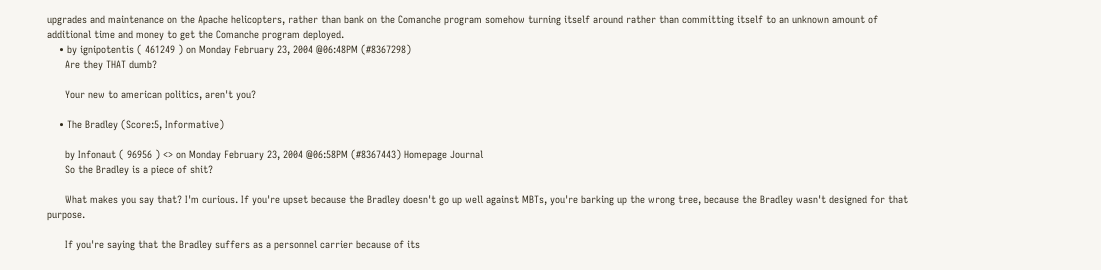upgrades and maintenance on the Apache helicopters, rather than bank on the Comanche program somehow turning itself around rather than committing itself to an unknown amount of additional time and money to get the Comanche program deployed.
    • by ignipotentis ( 461249 ) on Monday February 23, 2004 @06:48PM (#8367298)
      Are they THAT dumb?

      Your new to american politics, aren't you?

    • The Bradley (Score:5, Informative)

      by Infonaut ( 96956 ) <> on Monday February 23, 2004 @06:58PM (#8367443) Homepage Journal
      So the Bradley is a piece of shit?

      What makes you say that? I'm curious. If you're upset because the Bradley doesn't go up well against MBTs, you're barking up the wrong tree, because the Bradley wasn't designed for that purpose.

      If you're saying that the Bradley suffers as a personnel carrier because of its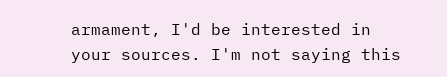armament, I'd be interested in your sources. I'm not saying this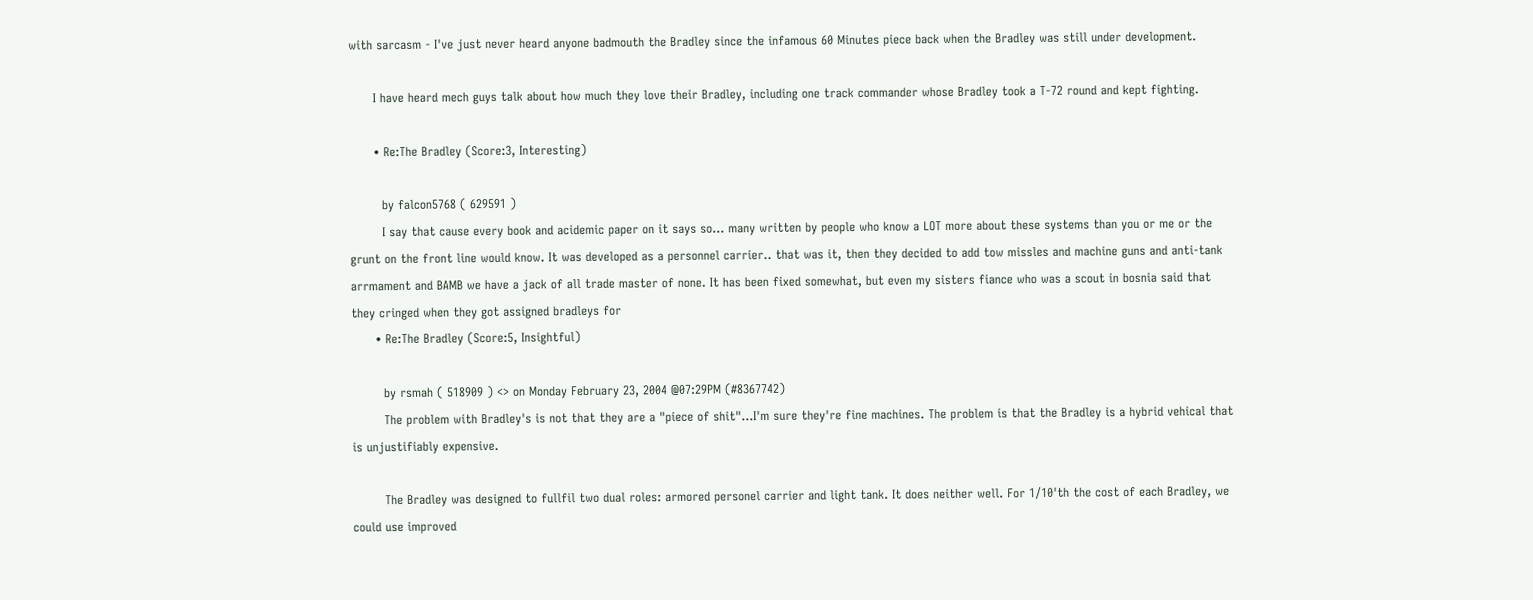with sarcasm - I've just never heard anyone badmouth the Bradley since the infamous 60 Minutes piece back when the Bradley was still under development.

      I have heard mech guys talk about how much they love their Bradley, including one track commander whose Bradley took a T-72 round and kept fighting.

      • Re:The Bradley (Score:3, Interesting)

        by falcon5768 ( 629591 )
        I say that cause every book and acidemic paper on it says so... many written by people who know a LOT more about these systems than you or me or the grunt on the front line would know. It was developed as a personnel carrier.. that was it, then they decided to add tow missles and machine guns and anti-tank arrmament and BAMB we have a jack of all trade master of none. It has been fixed somewhat, but even my sisters fiance who was a scout in bosnia said that they cringed when they got assigned bradleys for
      • Re:The Bradley (Score:5, Insightful)

        by rsmah ( 518909 ) <> on Monday February 23, 2004 @07:29PM (#8367742)
        The problem with Bradley's is not that they are a "piece of shit"...I'm sure they're fine machines. The problem is that the Bradley is a hybrid vehical that is unjustifiably expensive.

        The Bradley was designed to fullfil two dual roles: armored personel carrier and light tank. It does neither well. For 1/10'th the cost of each Bradley, we could use improved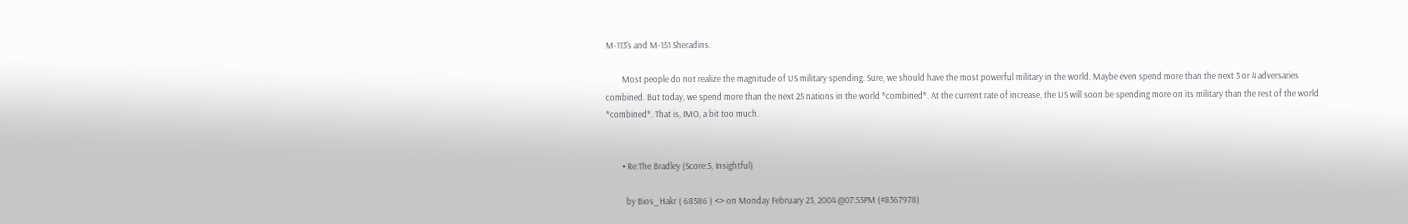M-113's and M-151 Sheradins.

        Most people do not realize the magnitude of US military spending. Sure, we should have the most powerful military in the world. Maybe even spend more than the next 3 or 4 adversaries combined. But today, we spend more than the next 25 nations in the world *combined*. At the current rate of increase, the US will soon be spending more on its military than the rest of the world *combined*. That is, IMO, a bit too much.


        • Re:The Bradley (Score:5, Insightful)

          by Bios_Hakr ( 68586 ) <> on Monday February 23, 2004 @07:53PM (#8367978)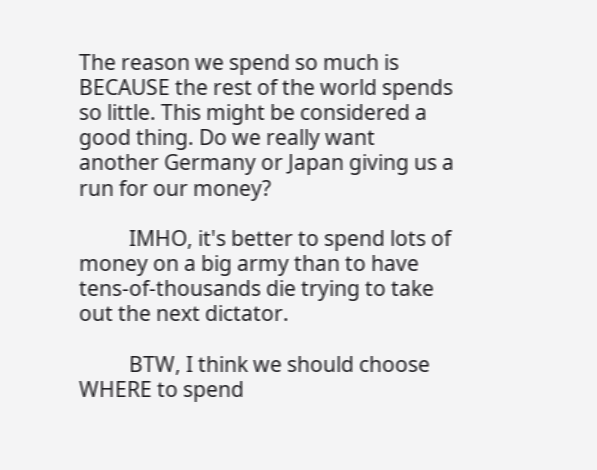The reason we spend so much is BECAUSE the rest of the world spends so little. This might be considered a good thing. Do we really want another Germany or Japan giving us a run for our money?

          IMHO, it's better to spend lots of money on a big army than to have tens-of-thousands die trying to take out the next dictator.

          BTW, I think we should choose WHERE to spend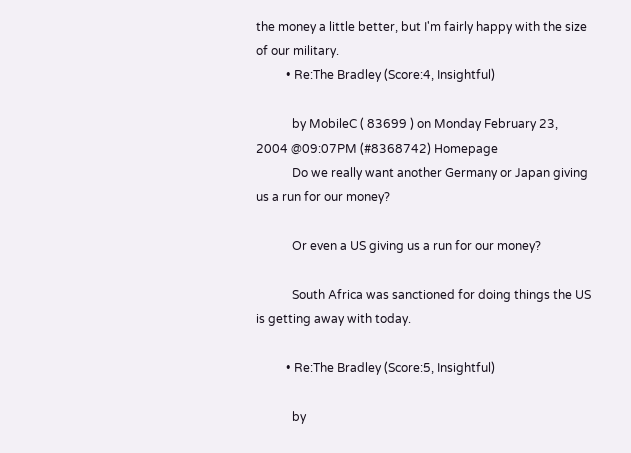the money a little better, but I'm fairly happy with the size of our military.
          • Re:The Bradley (Score:4, Insightful)

            by MobileC ( 83699 ) on Monday February 23, 2004 @09:07PM (#8368742) Homepage
            Do we really want another Germany or Japan giving us a run for our money?

            Or even a US giving us a run for our money?

            South Africa was sanctioned for doing things the US is getting away with today.

          • Re:The Bradley (Score:5, Insightful)

            by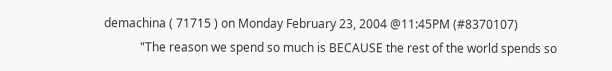demachina ( 71715 ) on Monday February 23, 2004 @11:45PM (#8370107)
            "The reason we spend so much is BECAUSE the rest of the world spends so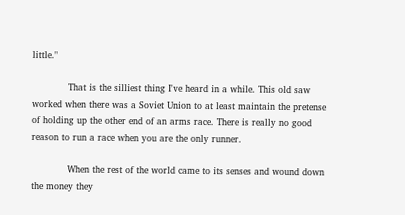little."

            That is the silliest thing I've heard in a while. This old saw worked when there was a Soviet Union to at least maintain the pretense of holding up the other end of an arms race. There is really no good reason to run a race when you are the only runner.

            When the rest of the world came to its senses and wound down the money they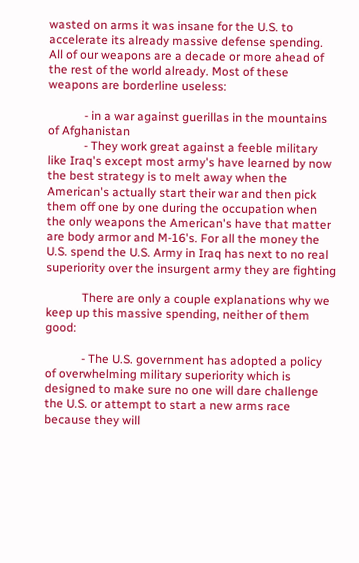wasted on arms it was insane for the U.S. to accelerate its already massive defense spending. All of our weapons are a decade or more ahead of the rest of the world already. Most of these weapons are borderline useless:

            - in a war against guerillas in the mountains of Afghanistan
            - They work great against a feeble military like Iraq's except most army's have learned by now the best strategy is to melt away when the American's actually start their war and then pick them off one by one during the occupation when the only weapons the American's have that matter are body armor and M-16's. For all the money the U.S. spend the U.S. Army in Iraq has next to no real superiority over the insurgent army they are fighting

            There are only a couple explanations why we keep up this massive spending, neither of them good:

            - The U.S. government has adopted a policy of overwhelming military superiority which is designed to make sure no one will dare challenge the U.S. or attempt to start a new arms race because they will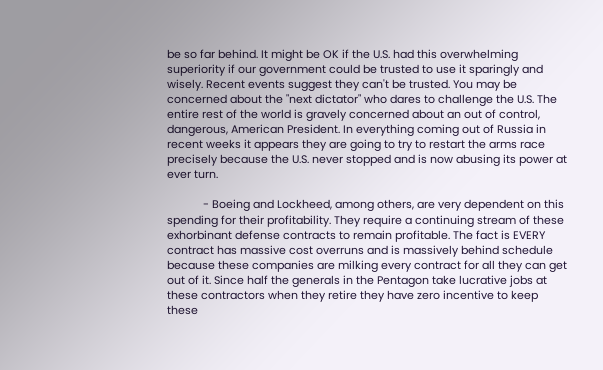be so far behind. It might be OK if the U.S. had this overwhelming superiority if our government could be trusted to use it sparingly and wisely. Recent events suggest they can't be trusted. You may be concerned about the "next dictator" who dares to challenge the U.S. The entire rest of the world is gravely concerned about an out of control, dangerous, American President. In everything coming out of Russia in recent weeks it appears they are going to try to restart the arms race precisely because the U.S. never stopped and is now abusing its power at ever turn.

            - Boeing and Lockheed, among others, are very dependent on this spending for their profitability. They require a continuing stream of these exhorbinant defense contracts to remain profitable. The fact is EVERY contract has massive cost overruns and is massively behind schedule because these companies are milking every contract for all they can get out of it. Since half the generals in the Pentagon take lucrative jobs at these contractors when they retire they have zero incentive to keep these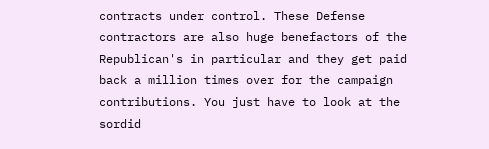contracts under control. These Defense contractors are also huge benefactors of the Republican's in particular and they get paid back a million times over for the campaign contributions. You just have to look at the sordid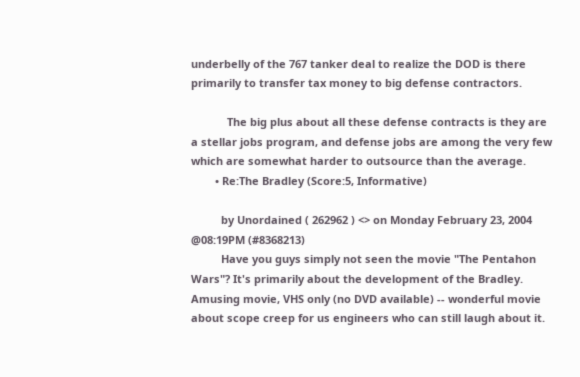underbelly of the 767 tanker deal to realize the DOD is there primarily to transfer tax money to big defense contractors.

            The big plus about all these defense contracts is they are a stellar jobs program, and defense jobs are among the very few which are somewhat harder to outsource than the average.
        • Re:The Bradley (Score:5, Informative)

          by Unordained ( 262962 ) <> on Monday February 23, 2004 @08:19PM (#8368213)
          Have you guys simply not seen the movie "The Pentahon Wars"? It's primarily about the development of the Bradley. Amusing movie, VHS only (no DVD available) -- wonderful movie about scope creep for us engineers who can still laugh about it.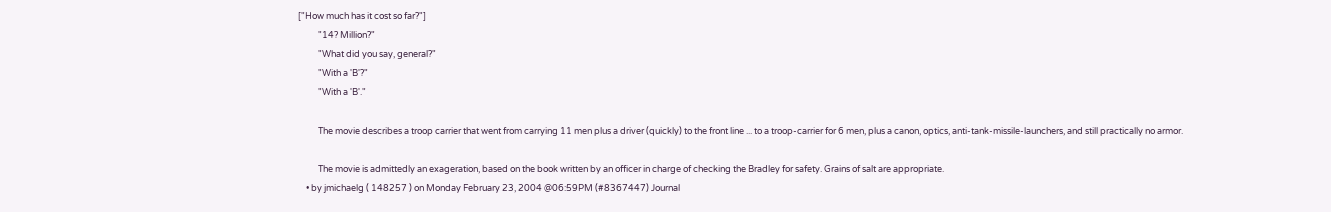["How much has it cost so far?"]
          "14? Million?"
          "What did you say, general?"
          "With a 'B'?"
          "With a 'B'."

          The movie describes a troop carrier that went from carrying 11 men plus a driver (quickly) to the front line ... to a troop-carrier for 6 men, plus a canon, optics, anti-tank-missile-launchers, and still practically no armor.

          The movie is admittedly an exageration, based on the book written by an officer in charge of checking the Bradley for safety. Grains of salt are appropriate.
    • by jmichaelg ( 148257 ) on Monday February 23, 2004 @06:59PM (#8367447) Journal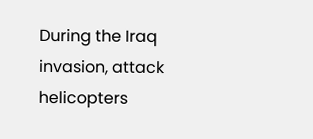During the Iraq invasion, attack helicopters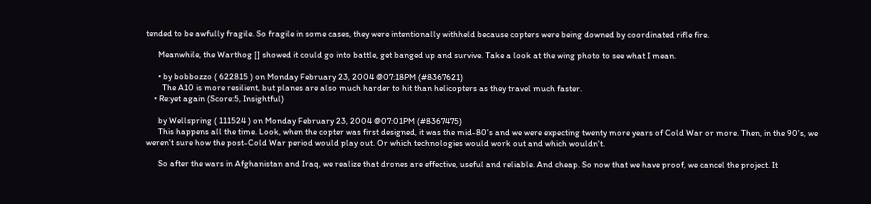tended to be awfully fragile. So fragile in some cases, they were intentionally withheld because copters were being downed by coordinated rifle fire.

      Meanwhile, the Warthog [] showed it could go into battle, get banged up and survive. Take a look at the wing photo to see what I mean.

      • by bobbozzo ( 622815 ) on Monday February 23, 2004 @07:18PM (#8367621)
        The A10 is more resilient, but planes are also much harder to hit than helicopters as they travel much faster.
    • Re:yet again (Score:5, Insightful)

      by Wellspring ( 111524 ) on Monday February 23, 2004 @07:01PM (#8367475)
      This happens all the time. Look, when the copter was first designed, it was the mid-80's and we were expecting twenty more years of Cold War or more. Then, in the 90's, we weren't sure how the post-Cold War period would play out. Or which technologies would work out and which wouldn't.

      So after the wars in Afghanistan and Iraq, we realize that drones are effective, useful and reliable. And cheap. So now that we have proof, we cancel the project. It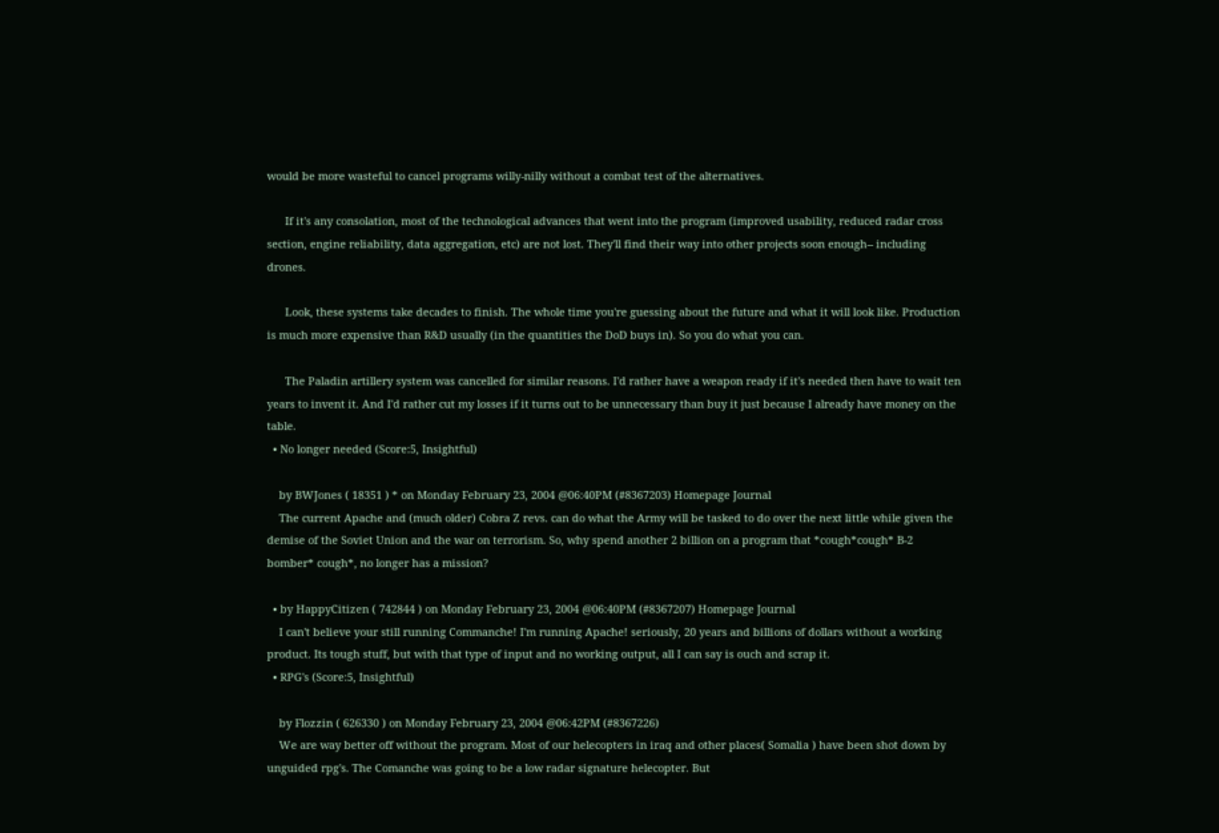would be more wasteful to cancel programs willy-nilly without a combat test of the alternatives.

      If it's any consolation, most of the technological advances that went into the program (improved usability, reduced radar cross section, engine reliability, data aggregation, etc) are not lost. They'll find their way into other projects soon enough-- including drones.

      Look, these systems take decades to finish. The whole time you're guessing about the future and what it will look like. Production is much more expensive than R&D usually (in the quantities the DoD buys in). So you do what you can.

      The Paladin artillery system was cancelled for similar reasons. I'd rather have a weapon ready if it's needed then have to wait ten years to invent it. And I'd rather cut my losses if it turns out to be unnecessary than buy it just because I already have money on the table.
  • No longer needed (Score:5, Insightful)

    by BWJones ( 18351 ) * on Monday February 23, 2004 @06:40PM (#8367203) Homepage Journal
    The current Apache and (much older) Cobra Z revs. can do what the Army will be tasked to do over the next little while given the demise of the Soviet Union and the war on terrorism. So, why spend another 2 billion on a program that *cough*cough* B-2 bomber* cough*, no longer has a mission?

  • by HappyCitizen ( 742844 ) on Monday February 23, 2004 @06:40PM (#8367207) Homepage Journal
    I can't believe your still running Commanche! I'm running Apache! seriously, 20 years and billions of dollars without a working product. Its tough stuff, but with that type of input and no working output, all I can say is ouch and scrap it.
  • RPG's (Score:5, Insightful)

    by Flozzin ( 626330 ) on Monday February 23, 2004 @06:42PM (#8367226)
    We are way better off without the program. Most of our helecopters in iraq and other places( Somalia ) have been shot down by unguided rpg's. The Comanche was going to be a low radar signature helecopter. But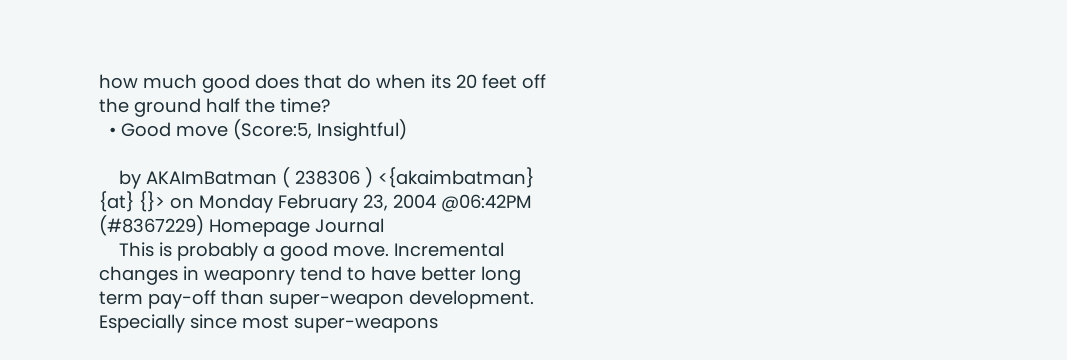how much good does that do when its 20 feet off the ground half the time?
  • Good move (Score:5, Insightful)

    by AKAImBatman ( 238306 ) <{akaimbatman} {at} {}> on Monday February 23, 2004 @06:42PM (#8367229) Homepage Journal
    This is probably a good move. Incremental changes in weaponry tend to have better long term pay-off than super-weapon development. Especially since most super-weapons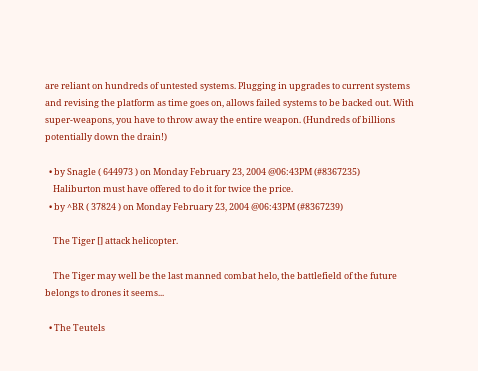are reliant on hundreds of untested systems. Plugging in upgrades to current systems and revising the platform as time goes on, allows failed systems to be backed out. With super-weapons, you have to throw away the entire weapon. (Hundreds of billions potentially down the drain!)

  • by Snagle ( 644973 ) on Monday February 23, 2004 @06:43PM (#8367235)
    Haliburton must have offered to do it for twice the price.
  • by ^BR ( 37824 ) on Monday February 23, 2004 @06:43PM (#8367239)

    The Tiger [] attack helicopter.

    The Tiger may well be the last manned combat helo, the battlefield of the future belongs to drones it seems...

  • The Teutels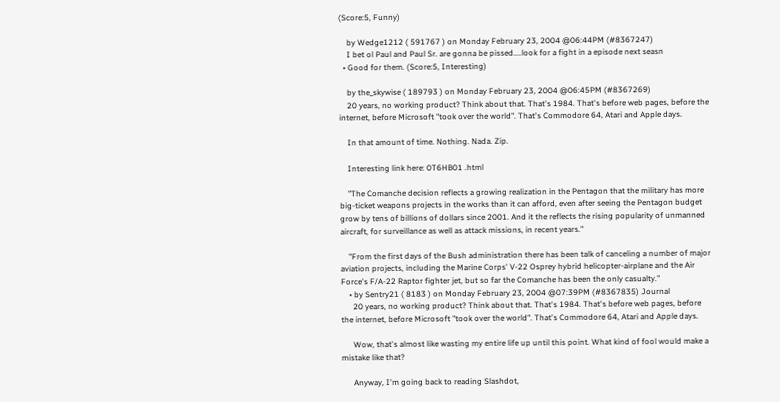(Score:5, Funny)

    by Wedge1212 ( 591767 ) on Monday February 23, 2004 @06:44PM (#8367247)
    I bet ol Paul and Paul Sr. are gonna be pissed....look for a fight in a episode next seasn
  • Good for them. (Score:5, Interesting)

    by the_skywise ( 189793 ) on Monday February 23, 2004 @06:45PM (#8367269)
    20 years, no working product? Think about that. That's 1984. That's before web pages, before the internet, before Microsoft "took over the world". That's Commodore 64, Atari and Apple days.

    In that amount of time. Nothing. Nada. Zip.

    Interesting link here: 0T6HB01 .html

    "The Comanche decision reflects a growing realization in the Pentagon that the military has more big-ticket weapons projects in the works than it can afford, even after seeing the Pentagon budget grow by tens of billions of dollars since 2001. And it the reflects the rising popularity of unmanned aircraft, for surveillance as well as attack missions, in recent years."

    "From the first days of the Bush administration there has been talk of canceling a number of major aviation projects, including the Marine Corps' V-22 Osprey hybrid helicopter-airplane and the Air Force's F/A-22 Raptor fighter jet, but so far the Comanche has been the only casualty."
    • by Sentry21 ( 8183 ) on Monday February 23, 2004 @07:39PM (#8367835) Journal
      20 years, no working product? Think about that. That's 1984. That's before web pages, before the internet, before Microsoft "took over the world". That's Commodore 64, Atari and Apple days.

      Wow, that's almost like wasting my entire life up until this point. What kind of fool would make a mistake like that?

      Anyway, I'm going back to reading Slashdot,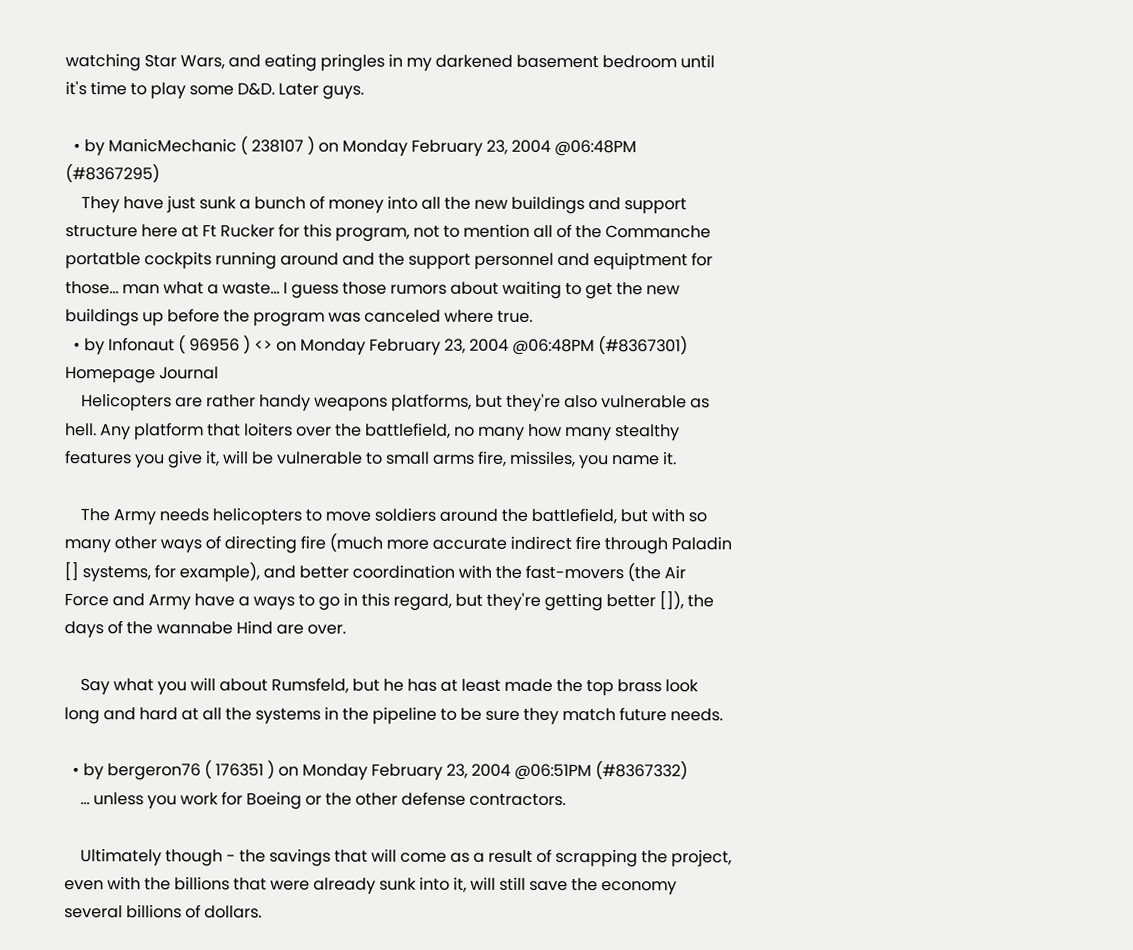watching Star Wars, and eating pringles in my darkened basement bedroom until it's time to play some D&D. Later guys.

  • by ManicMechanic ( 238107 ) on Monday February 23, 2004 @06:48PM (#8367295)
    They have just sunk a bunch of money into all the new buildings and support structure here at Ft Rucker for this program, not to mention all of the Commanche portatble cockpits running around and the support personnel and equiptment for those... man what a waste... I guess those rumors about waiting to get the new buildings up before the program was canceled where true.
  • by Infonaut ( 96956 ) <> on Monday February 23, 2004 @06:48PM (#8367301) Homepage Journal
    Helicopters are rather handy weapons platforms, but they're also vulnerable as hell. Any platform that loiters over the battlefield, no many how many stealthy features you give it, will be vulnerable to small arms fire, missiles, you name it.

    The Army needs helicopters to move soldiers around the battlefield, but with so many other ways of directing fire (much more accurate indirect fire through Paladin [] systems, for example), and better coordination with the fast-movers (the Air Force and Army have a ways to go in this regard, but they're getting better []), the days of the wannabe Hind are over.

    Say what you will about Rumsfeld, but he has at least made the top brass look long and hard at all the systems in the pipeline to be sure they match future needs.

  • by bergeron76 ( 176351 ) on Monday February 23, 2004 @06:51PM (#8367332)
    ... unless you work for Boeing or the other defense contractors.

    Ultimately though - the savings that will come as a result of scrapping the project, even with the billions that were already sunk into it, will still save the economy several billions of dollars.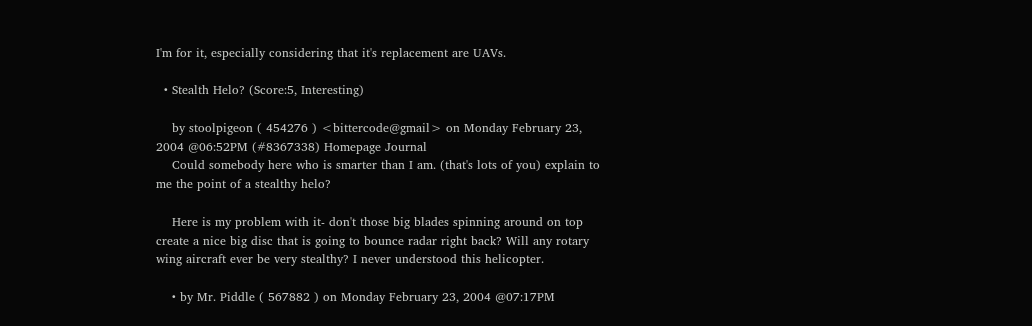I'm for it, especially considering that it's replacement are UAVs.

  • Stealth Helo? (Score:5, Interesting)

    by stoolpigeon ( 454276 ) <bittercode@gmail> on Monday February 23, 2004 @06:52PM (#8367338) Homepage Journal
    Could somebody here who is smarter than I am. (that's lots of you) explain to me the point of a stealthy helo?

    Here is my problem with it- don't those big blades spinning around on top create a nice big disc that is going to bounce radar right back? Will any rotary wing aircraft ever be very stealthy? I never understood this helicopter.

    • by Mr. Piddle ( 567882 ) on Monday February 23, 2004 @07:17PM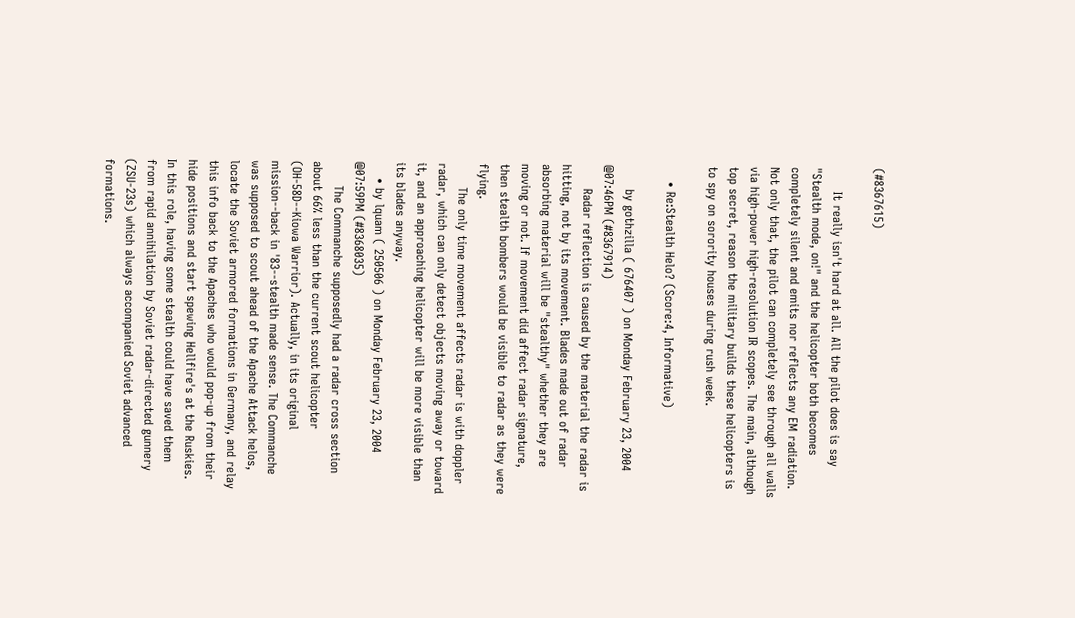(#8367615)

      It really isn't hard at all. All the pilot does is say "Stealth mode, on!" and the helicopter both becomes completely silent and emits nor reflects any EM radiation. Not only that, the pilot can completely see through all walls via high-power high-resolution IR scopes. The main, although top secret, reason the military builds these helicopters is to spy on sorority houses during rush week.

    • Re:Stealth Helo? (Score:4, Informative)

      by gothzilla ( 676407 ) on Monday February 23, 2004 @07:46PM (#8367914)
      Radar reflection is caused by the material the radar is hitting, not by its movement. Blades made out of radar absorbing material will be "stealthy" whether they are moving or not. If movement did affect radar signature, then stealth bombers would be visible to radar as they were flying.
      The only time movement affects radar is with doppler radar, which can only detect objects moving away or toward it, and an approaching helicopter will be more visible than its blades anyway.
    • by lquam ( 250506 ) on Monday February 23, 2004 @07:59PM (#8368035)
      The Commanche supposedly had a radar cross section about 66% less than the current scout helicopter (OH-58D--Kiowa Warrior). Actually, in its original mission--back in '83--stealth made sense. The Commanche was supposed to scout ahead of the Apache Attack helos, locate the Soviet armored formations in Germany, and relay this info back to the Apaches who would pop-up from their hide positions and start spewing Hellfire's at the Ruskies. In this role, having some stealth could have saved them from rapid annihilation by Soviet radar-directed gunnery (ZSU-23s) which always accompanied Soviet advanced formations.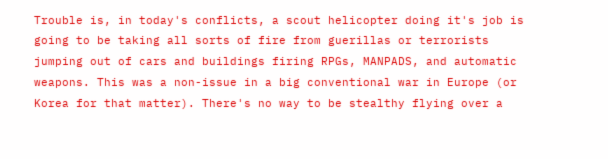Trouble is, in today's conflicts, a scout helicopter doing it's job is going to be taking all sorts of fire from guerillas or terrorists jumping out of cars and buildings firing RPGs, MANPADS, and automatic weapons. This was a non-issue in a big conventional war in Europe (or Korea for that matter). There's no way to be stealthy flying over a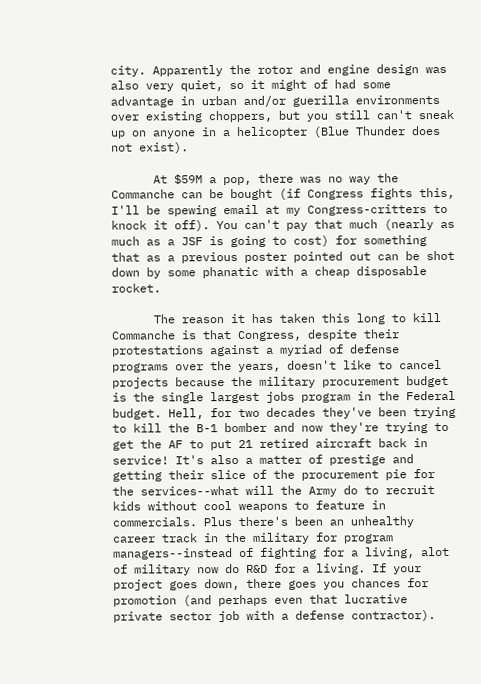city. Apparently the rotor and engine design was also very quiet, so it might of had some advantage in urban and/or guerilla environments over existing choppers, but you still can't sneak up on anyone in a helicopter (Blue Thunder does not exist).

      At $59M a pop, there was no way the Commanche can be bought (if Congress fights this, I'll be spewing email at my Congress-critters to knock it off). You can't pay that much (nearly as much as a JSF is going to cost) for something that as a previous poster pointed out can be shot down by some phanatic with a cheap disposable rocket.

      The reason it has taken this long to kill Commanche is that Congress, despite their protestations against a myriad of defense programs over the years, doesn't like to cancel projects because the military procurement budget is the single largest jobs program in the Federal budget. Hell, for two decades they've been trying to kill the B-1 bomber and now they're trying to get the AF to put 21 retired aircraft back in service! It's also a matter of prestige and getting their slice of the procurement pie for the services--what will the Army do to recruit kids without cool weapons to feature in commercials. Plus there's been an unhealthy career track in the military for program managers--instead of fighting for a living, alot of military now do R&D for a living. If your project goes down, there goes you chances for promotion (and perhaps even that lucrative private sector job with a defense contractor).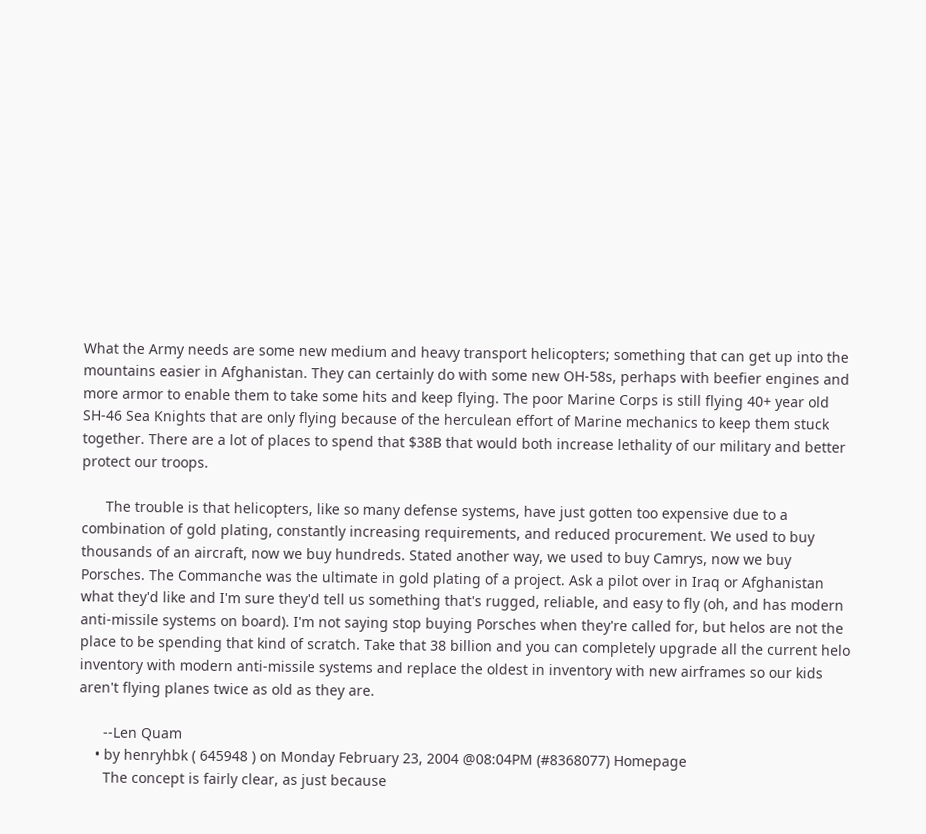What the Army needs are some new medium and heavy transport helicopters; something that can get up into the mountains easier in Afghanistan. They can certainly do with some new OH-58s, perhaps with beefier engines and more armor to enable them to take some hits and keep flying. The poor Marine Corps is still flying 40+ year old SH-46 Sea Knights that are only flying because of the herculean effort of Marine mechanics to keep them stuck together. There are a lot of places to spend that $38B that would both increase lethality of our military and better protect our troops.

      The trouble is that helicopters, like so many defense systems, have just gotten too expensive due to a combination of gold plating, constantly increasing requirements, and reduced procurement. We used to buy thousands of an aircraft, now we buy hundreds. Stated another way, we used to buy Camrys, now we buy Porsches. The Commanche was the ultimate in gold plating of a project. Ask a pilot over in Iraq or Afghanistan what they'd like and I'm sure they'd tell us something that's rugged, reliable, and easy to fly (oh, and has modern anti-missile systems on board). I'm not saying stop buying Porsches when they're called for, but helos are not the place to be spending that kind of scratch. Take that 38 billion and you can completely upgrade all the current helo inventory with modern anti-missile systems and replace the oldest in inventory with new airframes so our kids aren't flying planes twice as old as they are.

      --Len Quam
    • by henryhbk ( 645948 ) on Monday February 23, 2004 @08:04PM (#8368077) Homepage
      The concept is fairly clear, as just because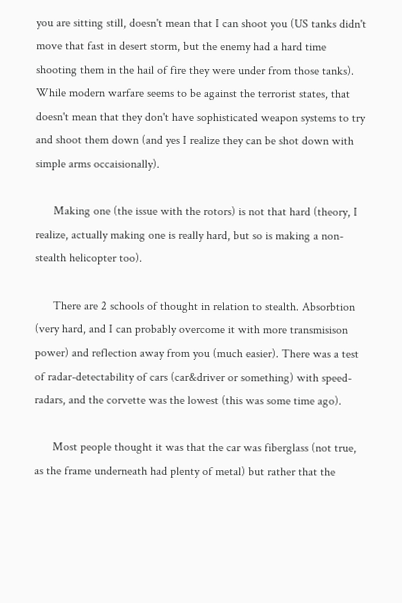you are sitting still, doesn't mean that I can shoot you (US tanks didn't move that fast in desert storm, but the enemy had a hard time shooting them in the hail of fire they were under from those tanks). While modern warfare seems to be against the terrorist states, that doesn't mean that they don't have sophisticated weapon systems to try and shoot them down (and yes I realize they can be shot down with simple arms occaisionally).

      Making one (the issue with the rotors) is not that hard (theory, I realize, actually making one is really hard, but so is making a non-stealth helicopter too).

      There are 2 schools of thought in relation to stealth. Absorbtion (very hard, and I can probably overcome it with more transmisison power) and reflection away from you (much easier). There was a test of radar-detectability of cars (car&driver or something) with speed-radars, and the corvette was the lowest (this was some time ago).

      Most people thought it was that the car was fiberglass (not true, as the frame underneath had plenty of metal) but rather that the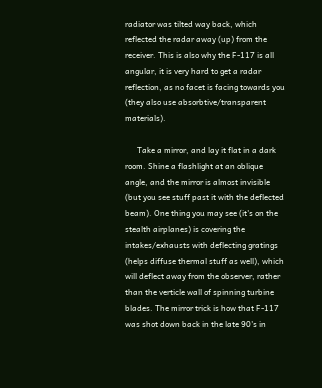radiator was tilted way back, which reflected the radar away (up) from the receiver. This is also why the F-117 is all angular, it is very hard to get a radar reflection, as no facet is facing towards you (they also use absorbtive/transparent materials).

      Take a mirror, and lay it flat in a dark room. Shine a flashlight at an oblique angle, and the mirror is almost invisible (but you see stuff past it with the deflected beam). One thing you may see (it's on the stealth airplanes) is covering the intakes/exhausts with deflecting gratings (helps diffuse thermal stuff as well), which will deflect away from the observer, rather than the verticle wall of spinning turbine blades. The mirror trick is how that F-117 was shot down back in the late 90's in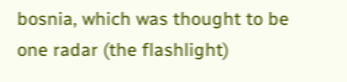bosnia, which was thought to be one radar (the flashlight)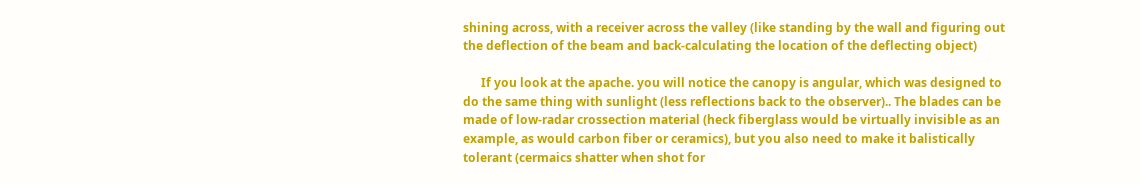shining across, with a receiver across the valley (like standing by the wall and figuring out the deflection of the beam and back-calculating the location of the deflecting object)

      If you look at the apache. you will notice the canopy is angular, which was designed to do the same thing with sunlight (less reflections back to the observer).. The blades can be made of low-radar crossection material (heck fiberglass would be virtually invisible as an example, as would carbon fiber or ceramics), but you also need to make it balistically tolerant (cermaics shatter when shot for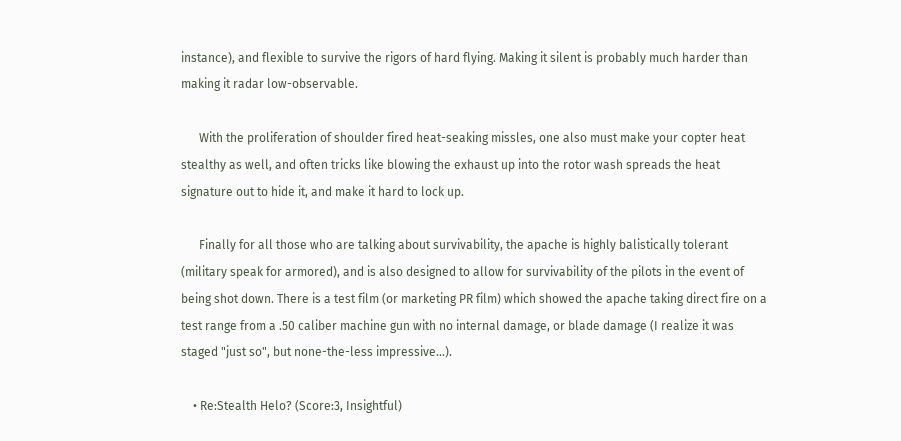instance), and flexible to survive the rigors of hard flying. Making it silent is probably much harder than making it radar low-observable.

      With the proliferation of shoulder fired heat-seaking missles, one also must make your copter heat stealthy as well, and often tricks like blowing the exhaust up into the rotor wash spreads the heat signature out to hide it, and make it hard to lock up.

      Finally for all those who are talking about survivability, the apache is highly balistically tolerant (military speak for armored), and is also designed to allow for survivability of the pilots in the event of being shot down. There is a test film (or marketing PR film) which showed the apache taking direct fire on a test range from a .50 caliber machine gun with no internal damage, or blade damage (I realize it was staged "just so", but none-the-less impressive...).

    • Re:Stealth Helo? (Score:3, Insightful)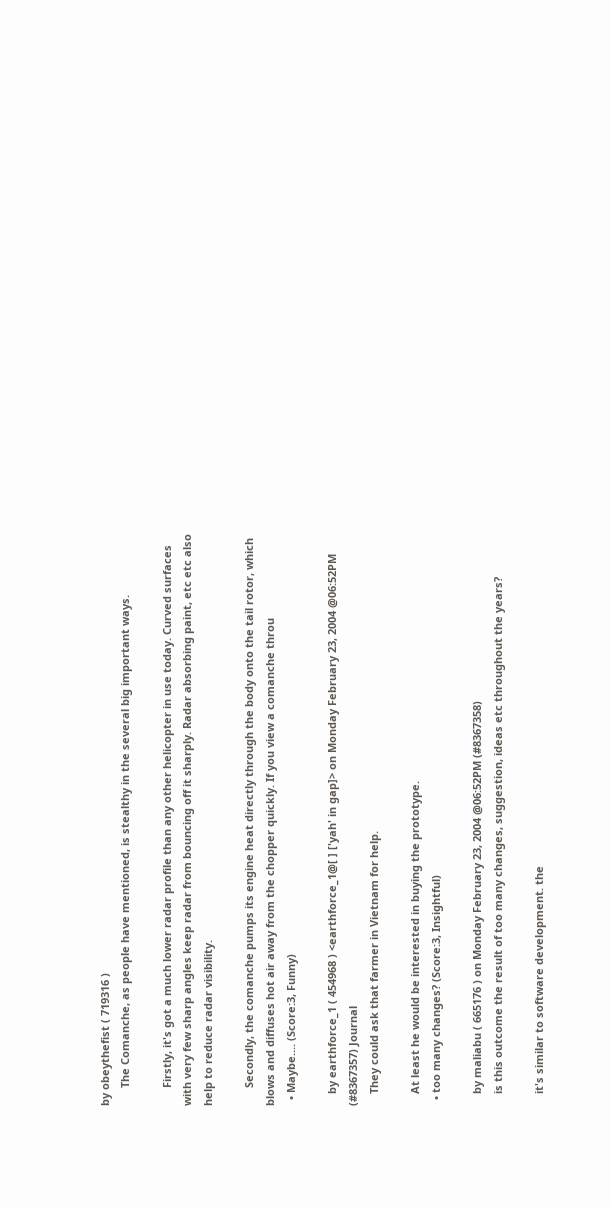by obeythefist ( 719316 )
      The Comanche, as people have mentioned, is stealthy in the several big important ways.

      Firstly, it's got a much lower radar profile than any other helicopter in use today. Curved surfaces with very few sharp angles keep radar from bouncing off it sharply. Radar absorbing paint, etc etc also help to reduce radar visibility.

      Secondly, the comanche pumps its engine heat directly through the body onto the tail rotor, which blows and diffuses hot air away from the chopper quickly. If you view a comanche throu
  • Maybe.... (Score:3, Funny)

    by earthforce_1 ( 454968 ) <earthforce_1@[ ] ['yah' in gap]> on Monday February 23, 2004 @06:52PM (#8367357) Journal
    They could ask that farmer in Vietnam for help.

    At least he would be interested in buying the prototype.
  • too many changes? (Score:3, Insightful)

    by maliabu ( 665176 ) on Monday February 23, 2004 @06:52PM (#8367358)
    is this outcome the result of too many changes, suggestion, ideas etc throughout the years?

    it's similar to software development. the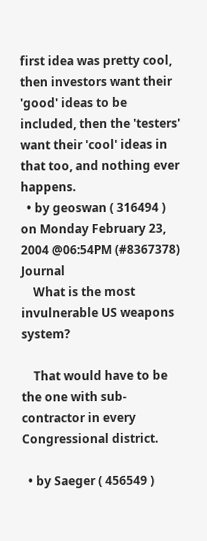first idea was pretty cool, then investors want their 'good' ideas to be included, then the 'testers' want their 'cool' ideas in that too, and nothing ever happens.
  • by geoswan ( 316494 ) on Monday February 23, 2004 @06:54PM (#8367378) Journal
    What is the most invulnerable US weapons system?

    That would have to be the one with sub-contractor in every Congressional district.

  • by Saeger ( 456549 )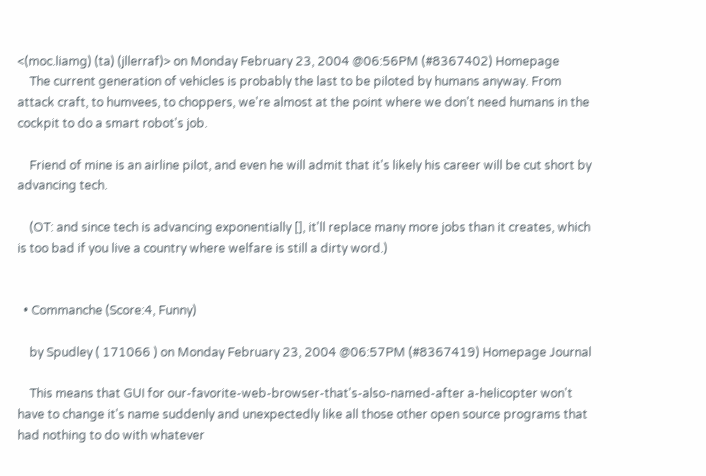<(moc.liamg) (ta) (jllerraf)> on Monday February 23, 2004 @06:56PM (#8367402) Homepage
    The current generation of vehicles is probably the last to be piloted by humans anyway. From attack craft, to humvees, to choppers, we're almost at the point where we don't need humans in the cockpit to do a smart robot's job.

    Friend of mine is an airline pilot, and even he will admit that it's likely his career will be cut short by advancing tech.

    (OT: and since tech is advancing exponentially [], it'll replace many more jobs than it creates, which is too bad if you live a country where welfare is still a dirty word.)


  • Commanche (Score:4, Funny)

    by Spudley ( 171066 ) on Monday February 23, 2004 @06:57PM (#8367419) Homepage Journal

    This means that GUI for our-favorite-web-browser-that's-also-named-after a-helicopter won't have to change it's name suddenly and unexpectedly like all those other open source programs that had nothing to do with whatever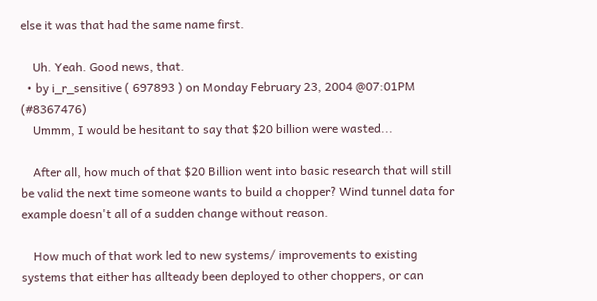else it was that had the same name first.

    Uh. Yeah. Good news, that.
  • by i_r_sensitive ( 697893 ) on Monday February 23, 2004 @07:01PM (#8367476)
    Ummm, I would be hesitant to say that $20 billion were wasted...

    After all, how much of that $20 Billion went into basic research that will still be valid the next time someone wants to build a chopper? Wind tunnel data for example doesn't all of a sudden change without reason.

    How much of that work led to new systems/ improvements to existing systems that either has allteady been deployed to other choppers, or can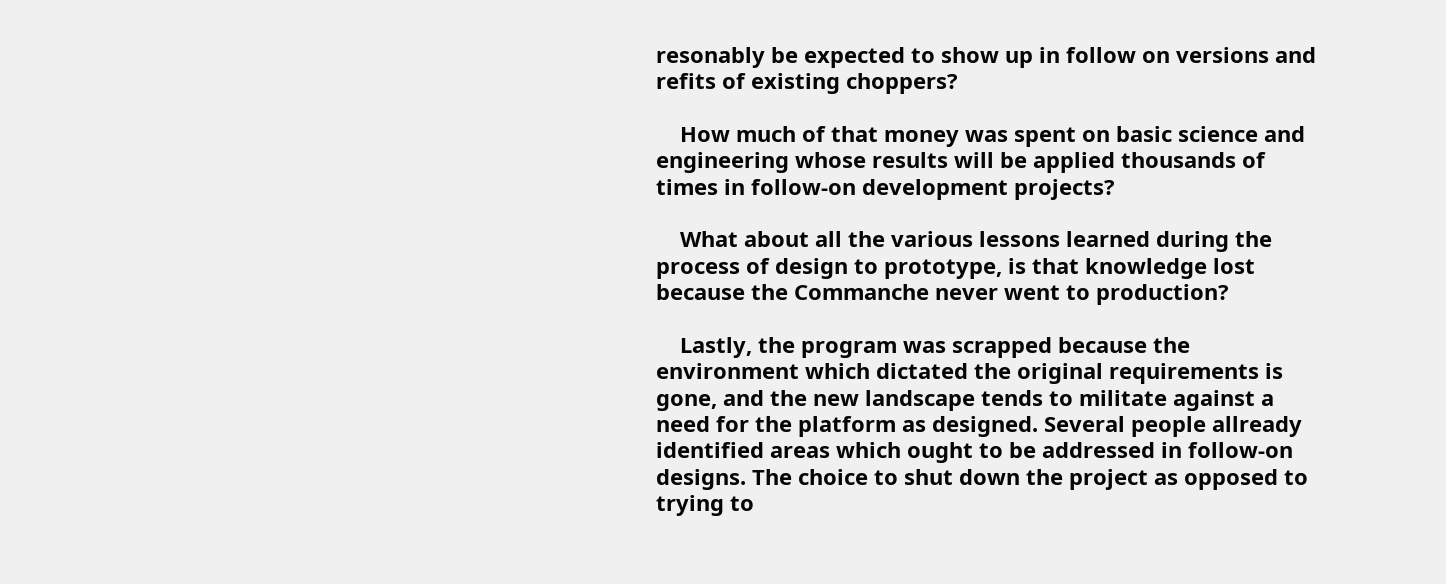resonably be expected to show up in follow on versions and refits of existing choppers?

    How much of that money was spent on basic science and engineering whose results will be applied thousands of times in follow-on development projects?

    What about all the various lessons learned during the process of design to prototype, is that knowledge lost because the Commanche never went to production?

    Lastly, the program was scrapped because the environment which dictated the original requirements is gone, and the new landscape tends to militate against a need for the platform as designed. Several people allready identified areas which ought to be addressed in follow-on designs. The choice to shut down the project as opposed to trying to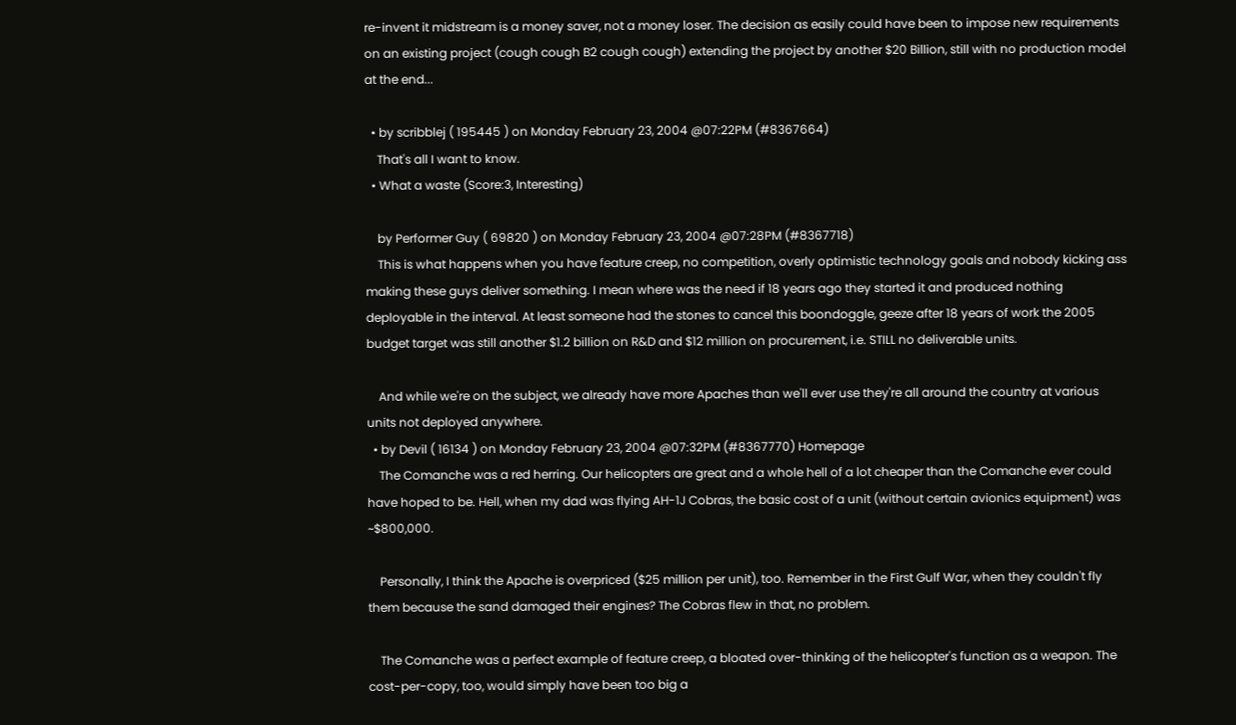re-invent it midstream is a money saver, not a money loser. The decision as easily could have been to impose new requirements on an existing project (cough cough B2 cough cough) extending the project by another $20 Billion, still with no production model at the end...

  • by scribblej ( 195445 ) on Monday February 23, 2004 @07:22PM (#8367664)
    That's all I want to know.
  • What a waste (Score:3, Interesting)

    by Performer Guy ( 69820 ) on Monday February 23, 2004 @07:28PM (#8367718)
    This is what happens when you have feature creep, no competition, overly optimistic technology goals and nobody kicking ass making these guys deliver something. I mean where was the need if 18 years ago they started it and produced nothing deployable in the interval. At least someone had the stones to cancel this boondoggle, geeze after 18 years of work the 2005 budget target was still another $1.2 billion on R&D and $12 million on procurement, i.e. STILL no deliverable units.

    And while we're on the subject, we already have more Apaches than we'll ever use they're all around the country at various units not deployed anywhere.
  • by Devil ( 16134 ) on Monday February 23, 2004 @07:32PM (#8367770) Homepage
    The Comanche was a red herring. Our helicopters are great and a whole hell of a lot cheaper than the Comanche ever could have hoped to be. Hell, when my dad was flying AH-1J Cobras, the basic cost of a unit (without certain avionics equipment) was ~$800,000.

    Personally, I think the Apache is overpriced ($25 million per unit), too. Remember in the First Gulf War, when they couldn't fly them because the sand damaged their engines? The Cobras flew in that, no problem.

    The Comanche was a perfect example of feature creep, a bloated over-thinking of the helicopter's function as a weapon. The cost-per-copy, too, would simply have been too big a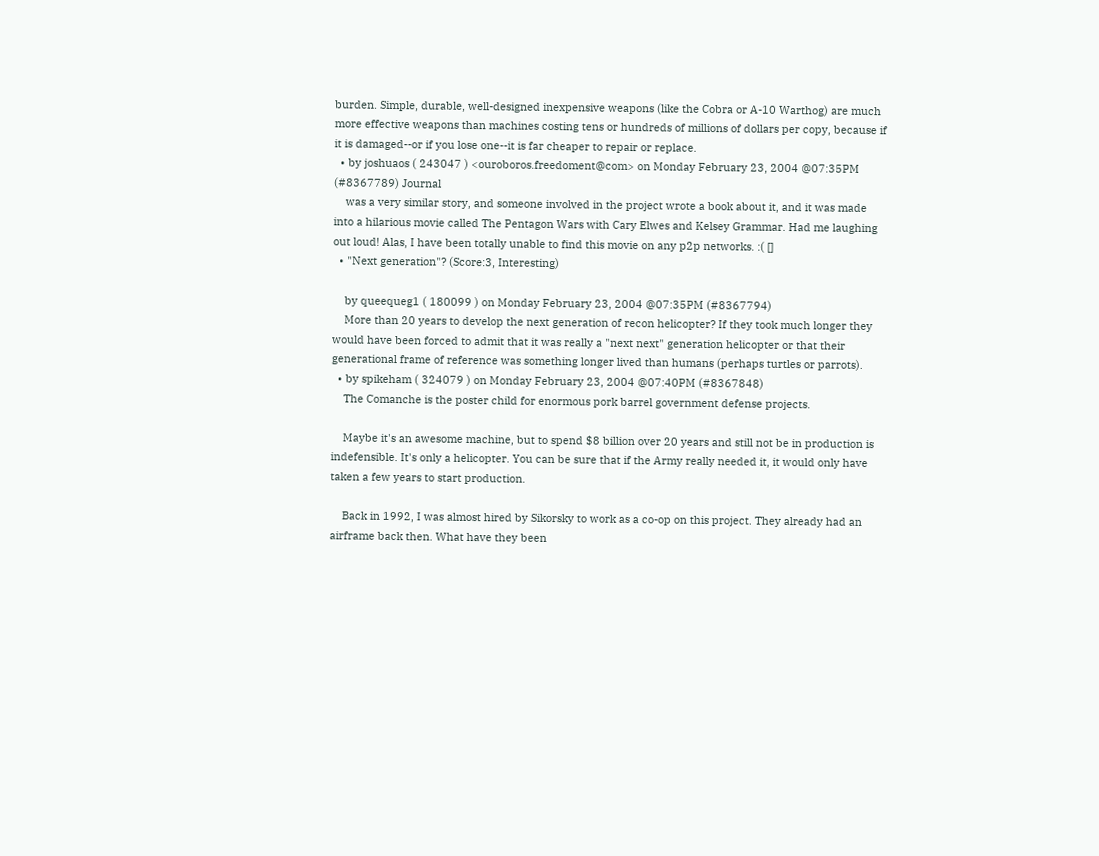burden. Simple, durable, well-designed inexpensive weapons (like the Cobra or A-10 Warthog) are much more effective weapons than machines costing tens or hundreds of millions of dollars per copy, because if it is damaged--or if you lose one--it is far cheaper to repair or replace.
  • by joshuaos ( 243047 ) <ouroboros.freedoment@com> on Monday February 23, 2004 @07:35PM (#8367789) Journal
    was a very similar story, and someone involved in the project wrote a book about it, and it was made into a hilarious movie called The Pentagon Wars with Cary Elwes and Kelsey Grammar. Had me laughing out loud! Alas, I have been totally unable to find this movie on any p2p networks. :( []
  • "Next generation"? (Score:3, Interesting)

    by queequeg1 ( 180099 ) on Monday February 23, 2004 @07:35PM (#8367794)
    More than 20 years to develop the next generation of recon helicopter? If they took much longer they would have been forced to admit that it was really a "next next" generation helicopter or that their generational frame of reference was something longer lived than humans (perhaps turtles or parrots).
  • by spikeham ( 324079 ) on Monday February 23, 2004 @07:40PM (#8367848)
    The Comanche is the poster child for enormous pork barrel government defense projects.

    Maybe it's an awesome machine, but to spend $8 billion over 20 years and still not be in production is indefensible. It's only a helicopter. You can be sure that if the Army really needed it, it would only have taken a few years to start production.

    Back in 1992, I was almost hired by Sikorsky to work as a co-op on this project. They already had an airframe back then. What have they been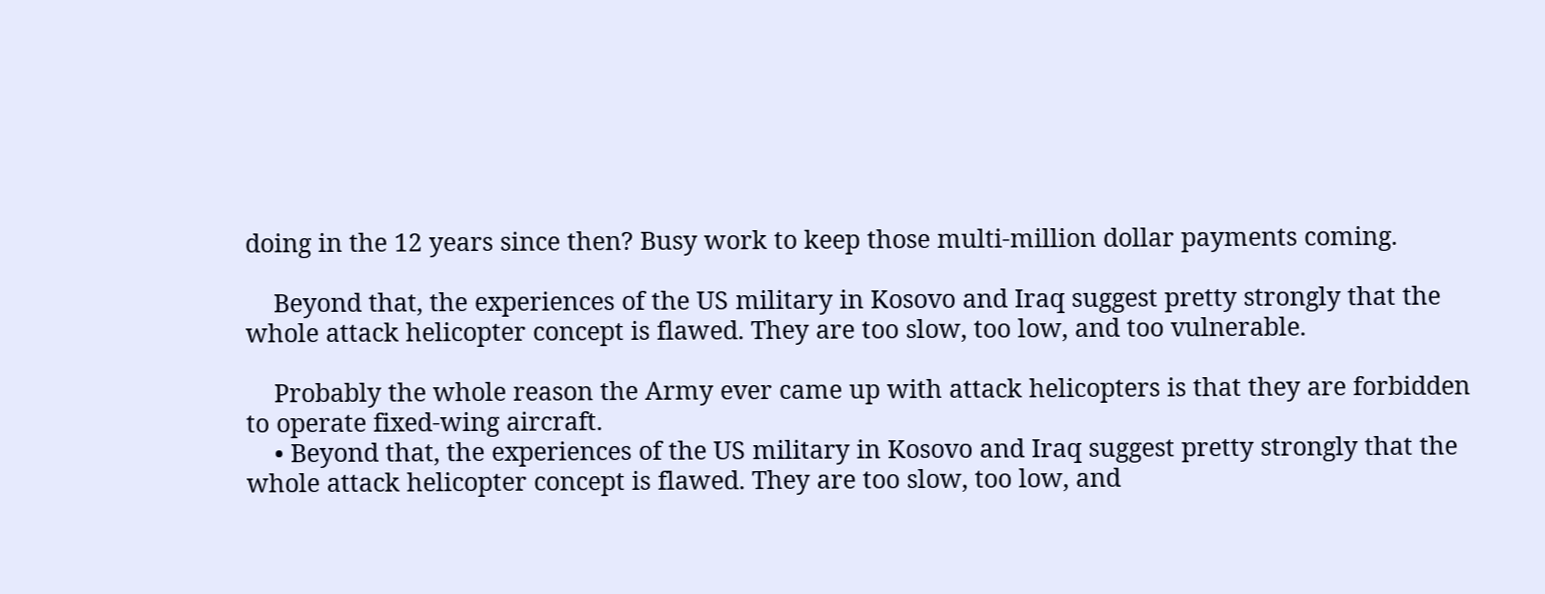doing in the 12 years since then? Busy work to keep those multi-million dollar payments coming.

    Beyond that, the experiences of the US military in Kosovo and Iraq suggest pretty strongly that the whole attack helicopter concept is flawed. They are too slow, too low, and too vulnerable.

    Probably the whole reason the Army ever came up with attack helicopters is that they are forbidden to operate fixed-wing aircraft.
    • Beyond that, the experiences of the US military in Kosovo and Iraq suggest pretty strongly that the whole attack helicopter concept is flawed. They are too slow, too low, and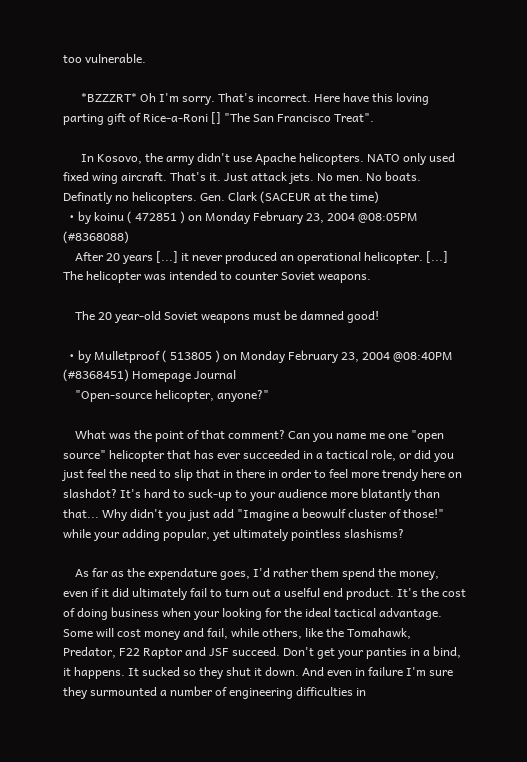too vulnerable.

      *BZZZRT* Oh I'm sorry. That's incorrect. Here have this loving parting gift of Rice-a-Roni [] "The San Francisco Treat".

      In Kosovo, the army didn't use Apache helicopters. NATO only used fixed wing aircraft. That's it. Just attack jets. No men. No boats. Definatly no helicopters. Gen. Clark (SACEUR at the time)
  • by koinu ( 472851 ) on Monday February 23, 2004 @08:05PM (#8368088)
    After 20 years [...] it never produced an operational helicopter. [...] The helicopter was intended to counter Soviet weapons.

    The 20 year-old Soviet weapons must be damned good!

  • by Mulletproof ( 513805 ) on Monday February 23, 2004 @08:40PM (#8368451) Homepage Journal
    "Open-source helicopter, anyone?"

    What was the point of that comment? Can you name me one "open source" helicopter that has ever succeeded in a tactical role, or did you just feel the need to slip that in there in order to feel more trendy here on slashdot? It's hard to suck-up to your audience more blatantly than that... Why didn't you just add "Imagine a beowulf cluster of those!" while your adding popular, yet ultimately pointless slashisms?

    As far as the expendature goes, I'd rather them spend the money, even if it did ultimately fail to turn out a uselful end product. It's the cost of doing business when your looking for the ideal tactical advantage. Some will cost money and fail, while others, like the Tomahawk, Predator, F22 Raptor and JSF succeed. Don't get your panties in a bind, it happens. It sucked so they shut it down. And even in failure I'm sure they surmounted a number of engineering difficulties in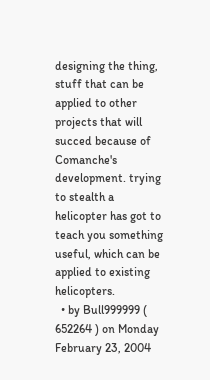designing the thing, stuff that can be applied to other projects that will succed because of Comanche's development. trying to stealth a helicopter has got to teach you something useful, which can be applied to existing helicopters.
  • by Bull999999 ( 652264 ) on Monday February 23, 2004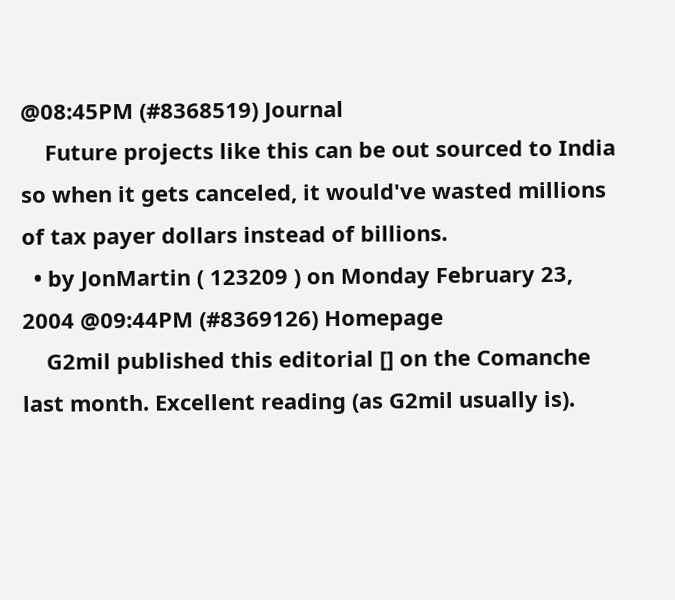@08:45PM (#8368519) Journal
    Future projects like this can be out sourced to India so when it gets canceled, it would've wasted millions of tax payer dollars instead of billions.
  • by JonMartin ( 123209 ) on Monday February 23, 2004 @09:44PM (#8369126) Homepage
    G2mil published this editorial [] on the Comanche last month. Excellent reading (as G2mil usually is).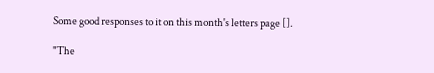Some good responses to it on this month's letters page [].

"The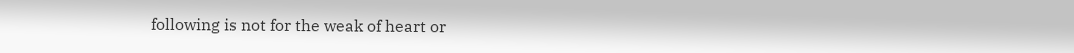following is not for the weak of heart or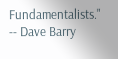Fundamentalists." -- Dave Barry